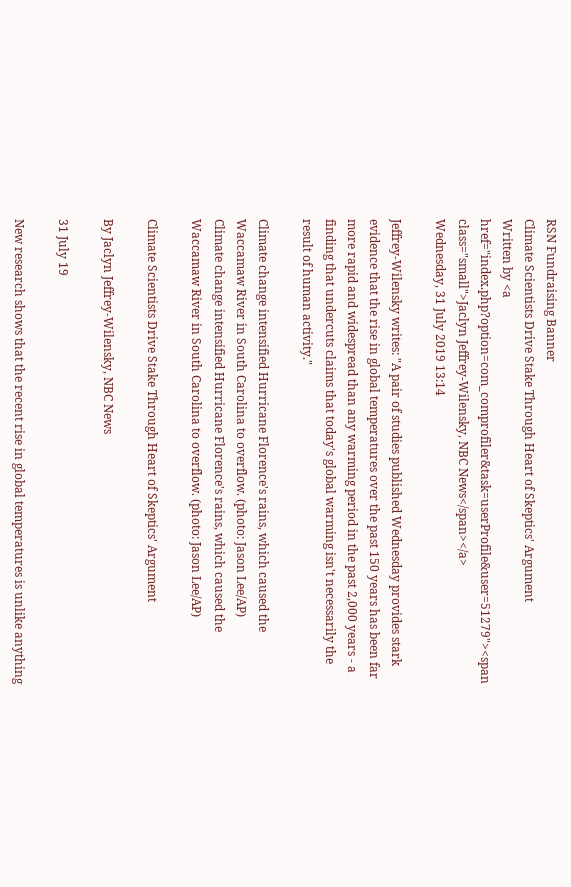RSN Fundraising Banner
Climate Scientists Drive Stake Through Heart of Skeptics' Argument
Written by <a href="index.php?option=com_comprofiler&task=userProfile&user=51279"><span class="small">Jaclyn Jeffrey-Wilensky, NBC News</span></a>
Wednesday, 31 July 2019 13:14

Jeffrey-Wilensky writes: "A pair of studies published Wednesday provides stark evidence that the rise in global temperatures over the past 150 years has been far more rapid and widespread than any warming period in the past 2,000 years - a finding that undercuts claims that today's global warming isn't necessarily the result of human activity."

Climate change intensified Hurricane Florence's rains, which caused the Waccamaw River in South Carolina to overflow. (photo: Jason Lee/AP)
Climate change intensified Hurricane Florence's rains, which caused the Waccamaw River in South Carolina to overflow. (photo: Jason Lee/AP)

Climate Scientists Drive Stake Through Heart of Skeptics' Argument

By Jaclyn Jeffrey-Wilensky, NBC News

31 July 19

New research shows that the recent rise in global temperatures is unlike anything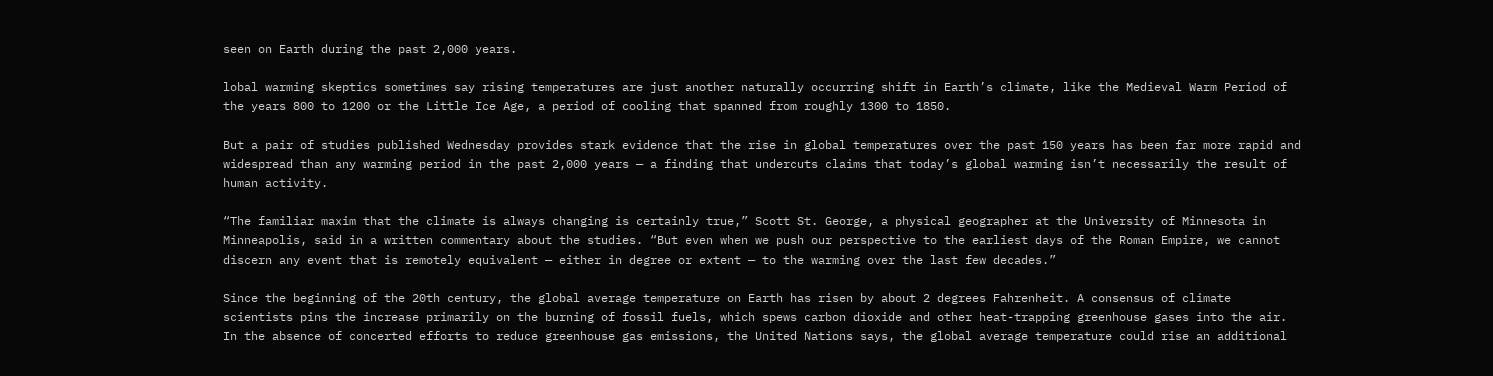seen on Earth during the past 2,000 years.

lobal warming skeptics sometimes say rising temperatures are just another naturally occurring shift in Earth’s climate, like the Medieval Warm Period of the years 800 to 1200 or the Little Ice Age, a period of cooling that spanned from roughly 1300 to 1850.

But a pair of studies published Wednesday provides stark evidence that the rise in global temperatures over the past 150 years has been far more rapid and widespread than any warming period in the past 2,000 years — a finding that undercuts claims that today’s global warming isn’t necessarily the result of human activity.

“The familiar maxim that the climate is always changing is certainly true,” Scott St. George, a physical geographer at the University of Minnesota in Minneapolis, said in a written commentary about the studies. “But even when we push our perspective to the earliest days of the Roman Empire, we cannot discern any event that is remotely equivalent — either in degree or extent — to the warming over the last few decades.”

Since the beginning of the 20th century, the global average temperature on Earth has risen by about 2 degrees Fahrenheit. A consensus of climate scientists pins the increase primarily on the burning of fossil fuels, which spews carbon dioxide and other heat-trapping greenhouse gases into the air. In the absence of concerted efforts to reduce greenhouse gas emissions, the United Nations says, the global average temperature could rise an additional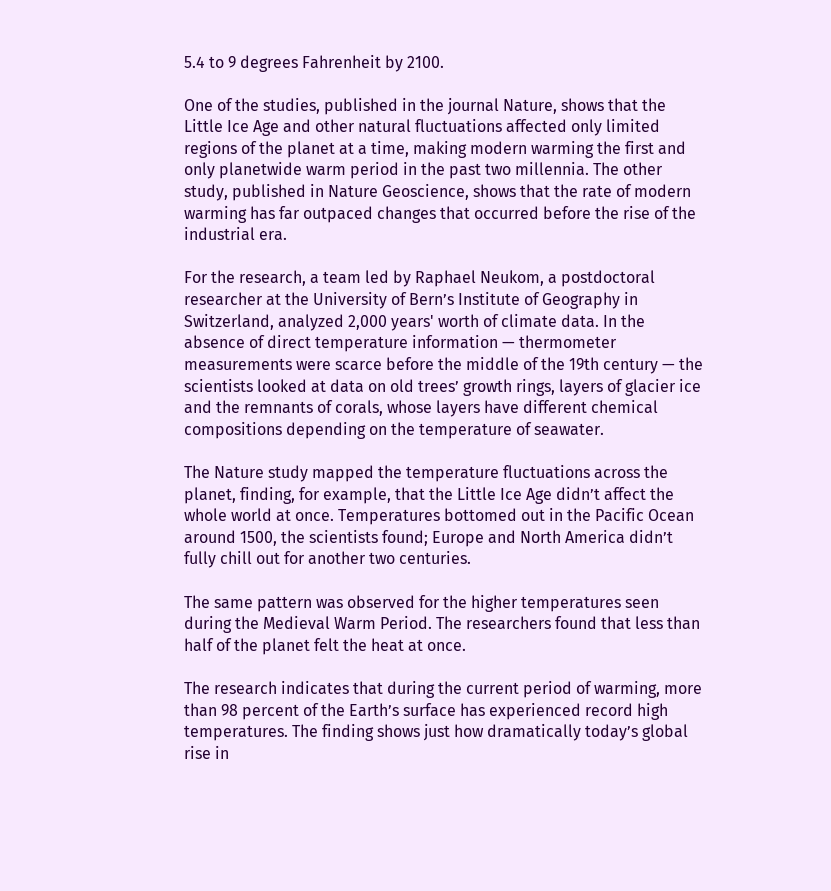5.4 to 9 degrees Fahrenheit by 2100.

One of the studies, published in the journal Nature, shows that the Little Ice Age and other natural fluctuations affected only limited regions of the planet at a time, making modern warming the first and only planetwide warm period in the past two millennia. The other study, published in Nature Geoscience, shows that the rate of modern warming has far outpaced changes that occurred before the rise of the industrial era.

For the research, a team led by Raphael Neukom, a postdoctoral researcher at the University of Bern’s Institute of Geography in Switzerland, analyzed 2,000 years' worth of climate data. In the absence of direct temperature information — thermometer measurements were scarce before the middle of the 19th century — the scientists looked at data on old trees’ growth rings, layers of glacier ice and the remnants of corals, whose layers have different chemical compositions depending on the temperature of seawater.

The Nature study mapped the temperature fluctuations across the planet, finding, for example, that the Little Ice Age didn’t affect the whole world at once. Temperatures bottomed out in the Pacific Ocean around 1500, the scientists found; Europe and North America didn’t fully chill out for another two centuries.

The same pattern was observed for the higher temperatures seen during the Medieval Warm Period. The researchers found that less than half of the planet felt the heat at once.

The research indicates that during the current period of warming, more than 98 percent of the Earth’s surface has experienced record high temperatures. The finding shows just how dramatically today’s global rise in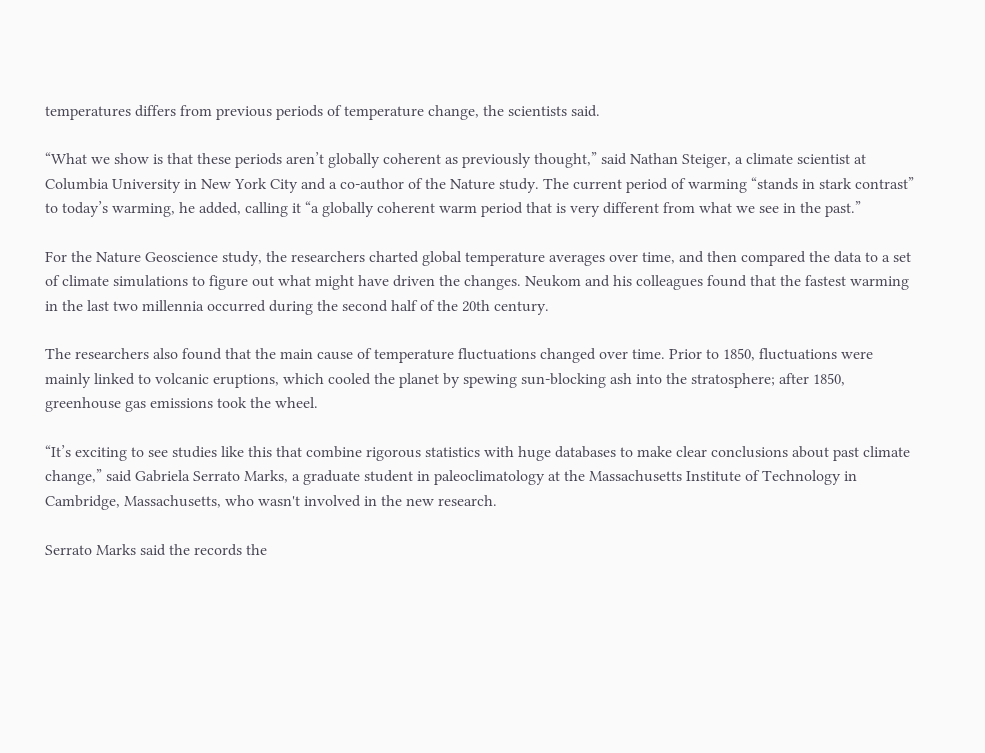temperatures differs from previous periods of temperature change, the scientists said.

“What we show is that these periods aren’t globally coherent as previously thought,” said Nathan Steiger, a climate scientist at Columbia University in New York City and a co-author of the Nature study. The current period of warming “stands in stark contrast” to today’s warming, he added, calling it “a globally coherent warm period that is very different from what we see in the past.”

For the Nature Geoscience study, the researchers charted global temperature averages over time, and then compared the data to a set of climate simulations to figure out what might have driven the changes. Neukom and his colleagues found that the fastest warming in the last two millennia occurred during the second half of the 20th century.

The researchers also found that the main cause of temperature fluctuations changed over time. Prior to 1850, fluctuations were mainly linked to volcanic eruptions, which cooled the planet by spewing sun-blocking ash into the stratosphere; after 1850, greenhouse gas emissions took the wheel.

“It’s exciting to see studies like this that combine rigorous statistics with huge databases to make clear conclusions about past climate change,” said Gabriela Serrato Marks, a graduate student in paleoclimatology at the Massachusetts Institute of Technology in Cambridge, Massachusetts, who wasn't involved in the new research.

Serrato Marks said the records the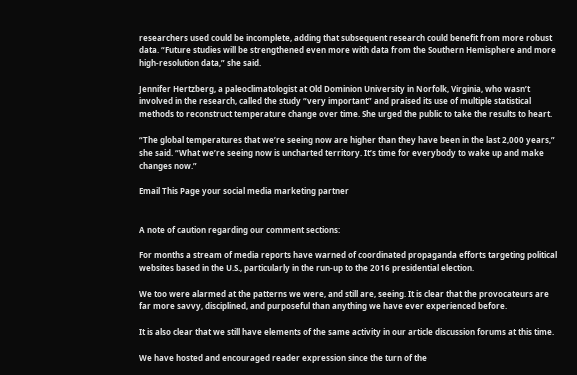researchers used could be incomplete, adding that subsequent research could benefit from more robust data. “Future studies will be strengthened even more with data from the Southern Hemisphere and more high-resolution data,” she said.

Jennifer Hertzberg, a paleoclimatologist at Old Dominion University in Norfolk, Virginia, who wasn’t involved in the research, called the study “very important” and praised its use of multiple statistical methods to reconstruct temperature change over time. She urged the public to take the results to heart.

“The global temperatures that we’re seeing now are higher than they have been in the last 2,000 years,” she said. “What we’re seeing now is uncharted territory. It’s time for everybody to wake up and make changes now.”

Email This Page your social media marketing partner


A note of caution regarding our comment sections:

For months a stream of media reports have warned of coordinated propaganda efforts targeting political websites based in the U.S., particularly in the run-up to the 2016 presidential election.

We too were alarmed at the patterns we were, and still are, seeing. It is clear that the provocateurs are far more savvy, disciplined, and purposeful than anything we have ever experienced before.

It is also clear that we still have elements of the same activity in our article discussion forums at this time.

We have hosted and encouraged reader expression since the turn of the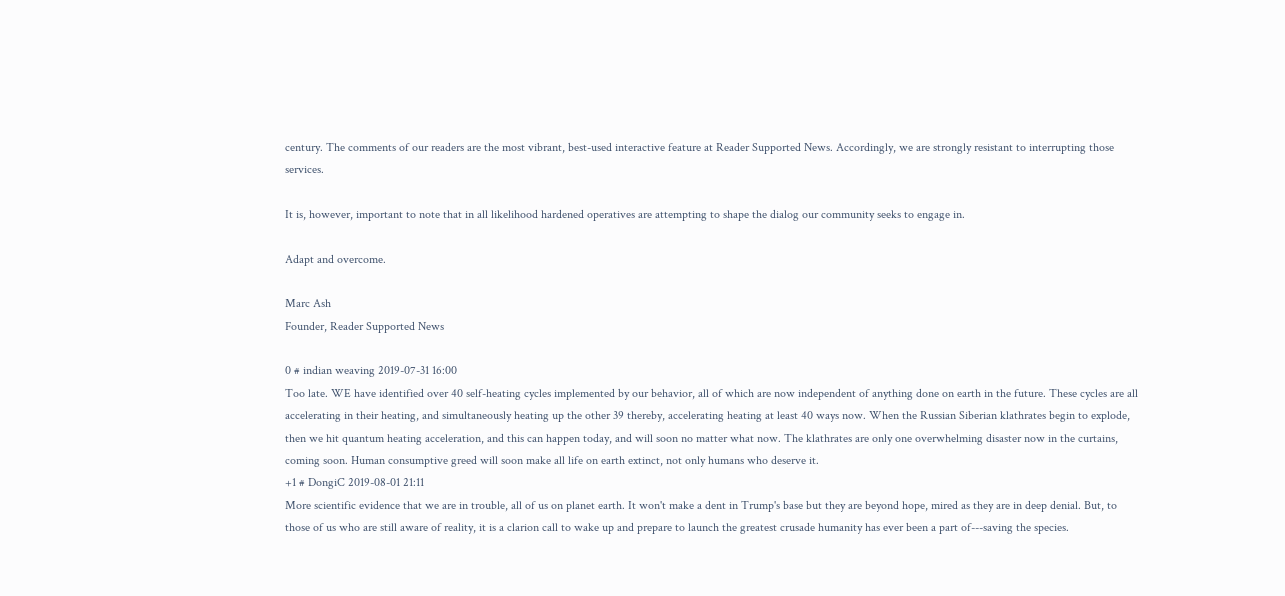century. The comments of our readers are the most vibrant, best-used interactive feature at Reader Supported News. Accordingly, we are strongly resistant to interrupting those services.

It is, however, important to note that in all likelihood hardened operatives are attempting to shape the dialog our community seeks to engage in.

Adapt and overcome.

Marc Ash
Founder, Reader Supported News

0 # indian weaving 2019-07-31 16:00
Too late. WE have identified over 40 self-heating cycles implemented by our behavior, all of which are now independent of anything done on earth in the future. These cycles are all accelerating in their heating, and simultaneously heating up the other 39 thereby, accelerating heating at least 40 ways now. When the Russian Siberian klathrates begin to explode, then we hit quantum heating acceleration, and this can happen today, and will soon no matter what now. The klathrates are only one overwhelming disaster now in the curtains, coming soon. Human consumptive greed will soon make all life on earth extinct, not only humans who deserve it.
+1 # DongiC 2019-08-01 21:11
More scientific evidence that we are in trouble, all of us on planet earth. It won't make a dent in Trump's base but they are beyond hope, mired as they are in deep denial. But, to those of us who are still aware of reality, it is a clarion call to wake up and prepare to launch the greatest crusade humanity has ever been a part of---saving the species.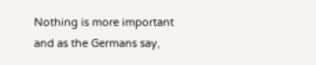Nothing is more important and as the Germans say,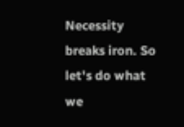Necessity breaks iron. So let's do what we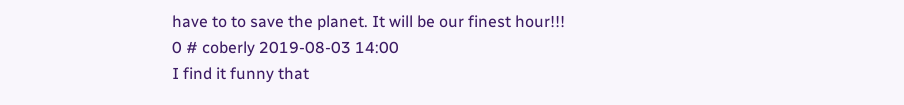have to to save the planet. It will be our finest hour!!!
0 # coberly 2019-08-03 14:00
I find it funny that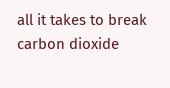all it takes to break carbon dioxide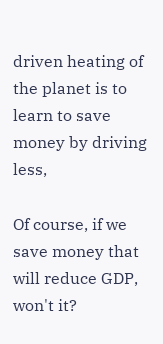driven heating of the planet is to learn to save money by driving less,

Of course, if we save money that will reduce GDP, won't it?